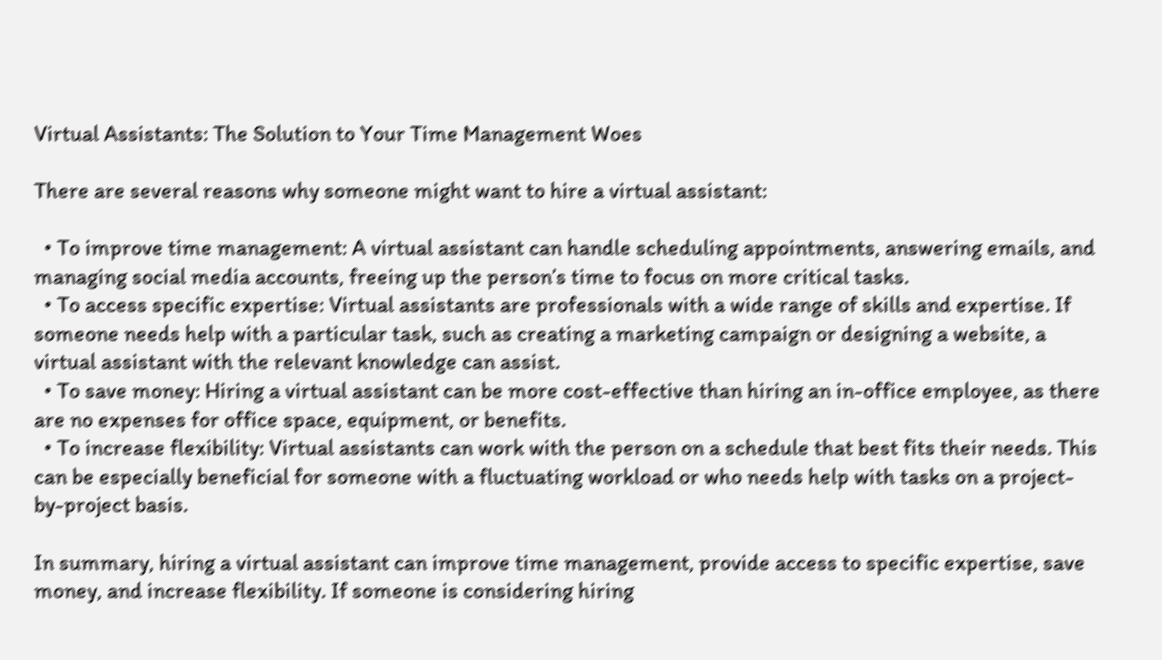Virtual Assistants: The Solution to Your Time Management Woes

There are several reasons why someone might want to hire a virtual assistant:

  • To improve time management: A virtual assistant can handle scheduling appointments, answering emails, and managing social media accounts, freeing up the person’s time to focus on more critical tasks.
  • To access specific expertise: Virtual assistants are professionals with a wide range of skills and expertise. If someone needs help with a particular task, such as creating a marketing campaign or designing a website, a virtual assistant with the relevant knowledge can assist.
  • To save money: Hiring a virtual assistant can be more cost-effective than hiring an in-office employee, as there are no expenses for office space, equipment, or benefits.
  • To increase flexibility: Virtual assistants can work with the person on a schedule that best fits their needs. This can be especially beneficial for someone with a fluctuating workload or who needs help with tasks on a project-by-project basis.

In summary, hiring a virtual assistant can improve time management, provide access to specific expertise, save money, and increase flexibility. If someone is considering hiring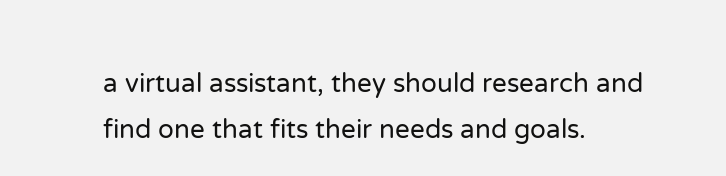a virtual assistant, they should research and find one that fits their needs and goals.